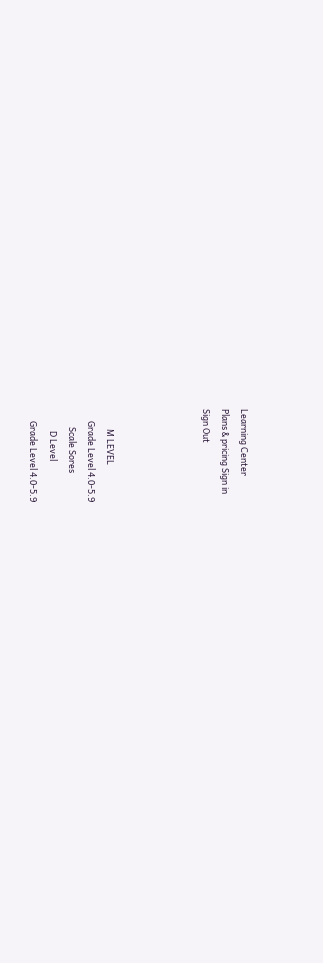Learning Center
Plans & pricing Sign in
Sign Out




          M LEVEL
      Grade Level 4.0-5.9
         Scale Sores
           D Level
      Grade Level 4.0-5.9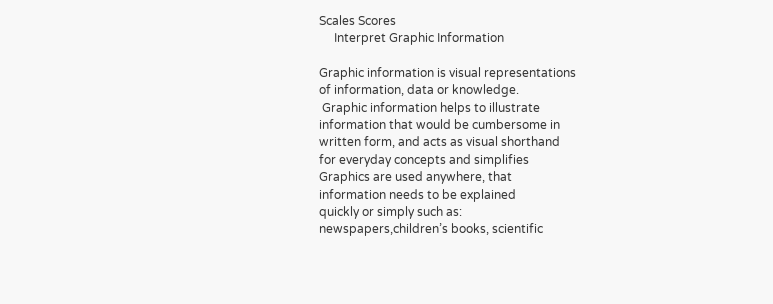Scales Scores
     Interpret Graphic Information

Graphic information is visual representations
of information, data or knowledge.
 Graphic information helps to illustrate
information that would be cumbersome in
written form, and acts as visual shorthand
for everyday concepts and simplifies
Graphics are used anywhere, that
information needs to be explained
quickly or simply such as:
newspapers,children’s books, scientific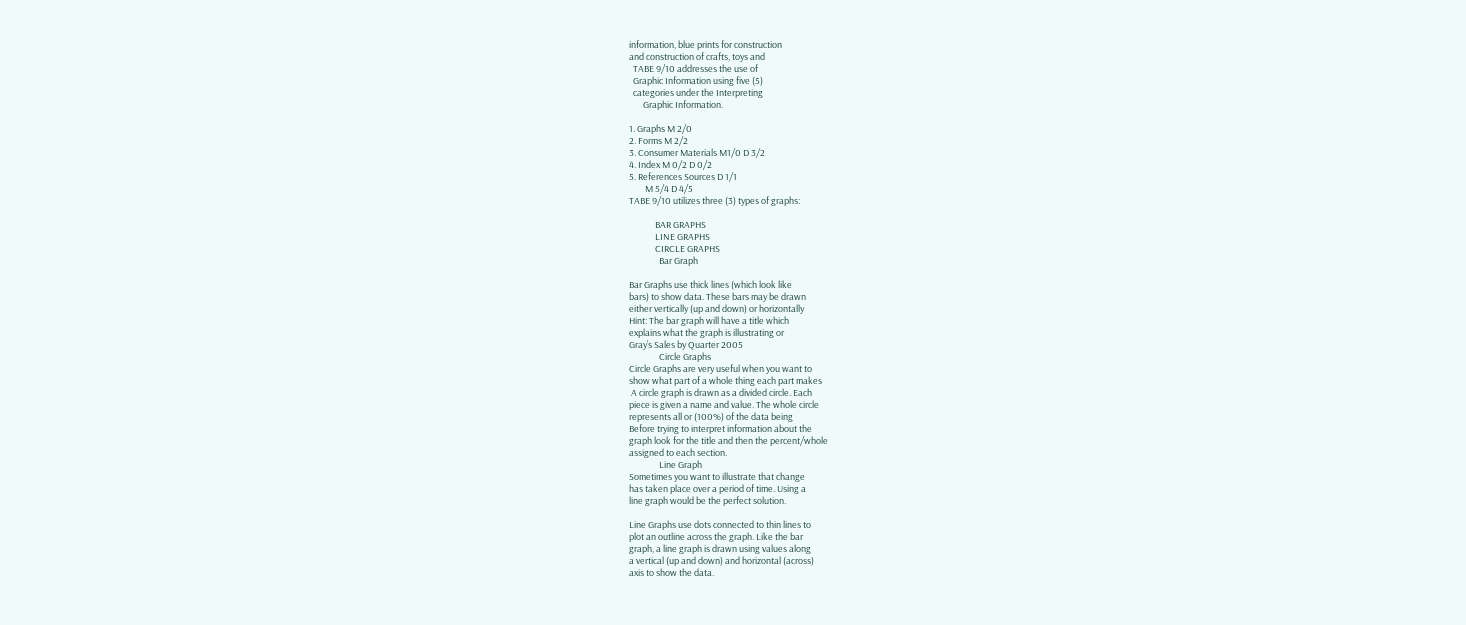information, blue prints for construction
and construction of crafts, toys and
  TABE 9/10 addresses the use of
  Graphic Information using five (5)
  categories under the Interpreting
       Graphic Information.

1. Graphs M 2/0
2. Forms M 2/2
3. Consumer Materials M1/0 D 3/2
4. Index M 0/2 D 0/2
5. References Sources D 1/1
        M 5/4 D 4/5
TABE 9/10 utilizes three (3) types of graphs:

             BAR GRAPHS
             LINE GRAPHS
             CIRCLE GRAPHS
               Bar Graph

Bar Graphs use thick lines (which look like
bars) to show data. These bars may be drawn
either vertically (up and down) or horizontally
Hint: The bar graph will have a title which
explains what the graph is illustrating or
Gray’s Sales by Quarter 2005
               Circle Graphs
Circle Graphs are very useful when you want to
show what part of a whole thing each part makes
 A circle graph is drawn as a divided circle. Each
piece is given a name and value. The whole circle
represents all or (100%) of the data being
Before trying to interpret information about the
graph look for the title and then the percent/whole
assigned to each section.
               Line Graph
Sometimes you want to illustrate that change
has taken place over a period of time. Using a
line graph would be the perfect solution.

Line Graphs use dots connected to thin lines to
plot an outline across the graph. Like the bar
graph, a line graph is drawn using values along
a vertical (up and down) and horizontal (across)
axis to show the data.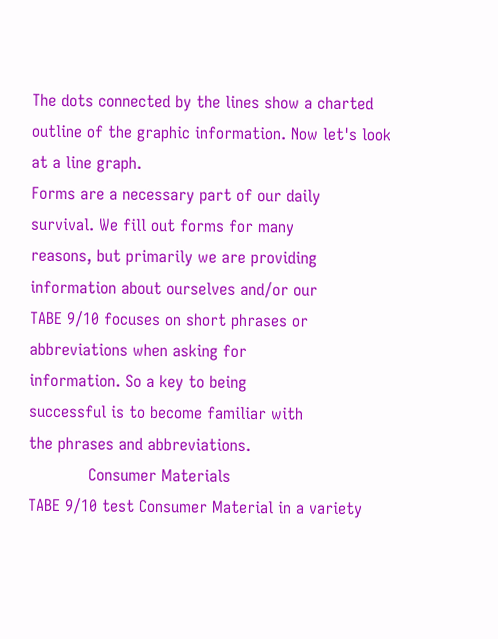The dots connected by the lines show a charted
outline of the graphic information. Now let's look
at a line graph.
Forms are a necessary part of our daily
survival. We fill out forms for many
reasons, but primarily we are providing
information about ourselves and/or our
TABE 9/10 focuses on short phrases or
abbreviations when asking for
information. So a key to being
successful is to become familiar with
the phrases and abbreviations.
            Consumer Materials
TABE 9/10 test Consumer Material in a variety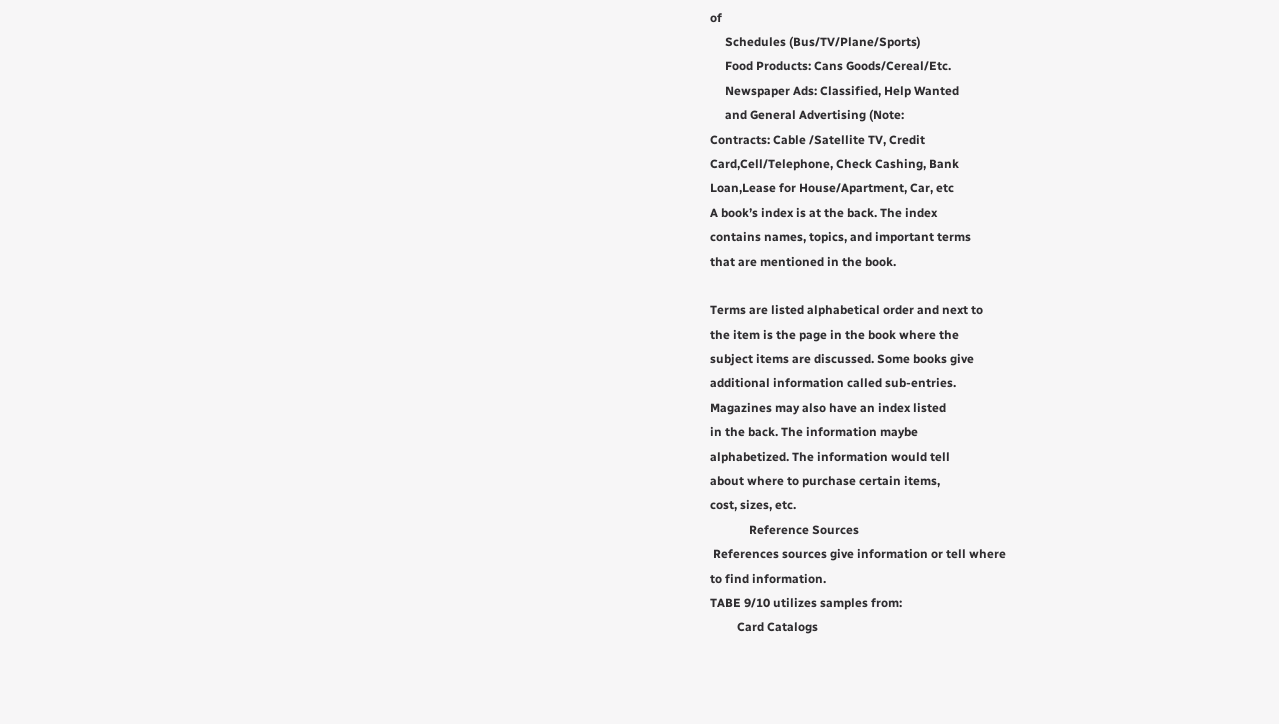of
     Schedules (Bus/TV/Plane/Sports)
     Food Products: Cans Goods/Cereal/Etc.
     Newspaper Ads: Classified, Help Wanted
     and General Advertising (Note:
Contracts: Cable /Satellite TV, Credit
Card,Cell/Telephone, Check Cashing, Bank
Loan,Lease for House/Apartment, Car, etc
A book’s index is at the back. The index
contains names, topics, and important terms
that are mentioned in the book.

Terms are listed alphabetical order and next to
the item is the page in the book where the
subject items are discussed. Some books give
additional information called sub-entries.
Magazines may also have an index listed
in the back. The information maybe
alphabetized. The information would tell
about where to purchase certain items,
cost, sizes, etc.
             Reference Sources
 References sources give information or tell where
to find information.
TABE 9/10 utilizes samples from:
         Card Catalogs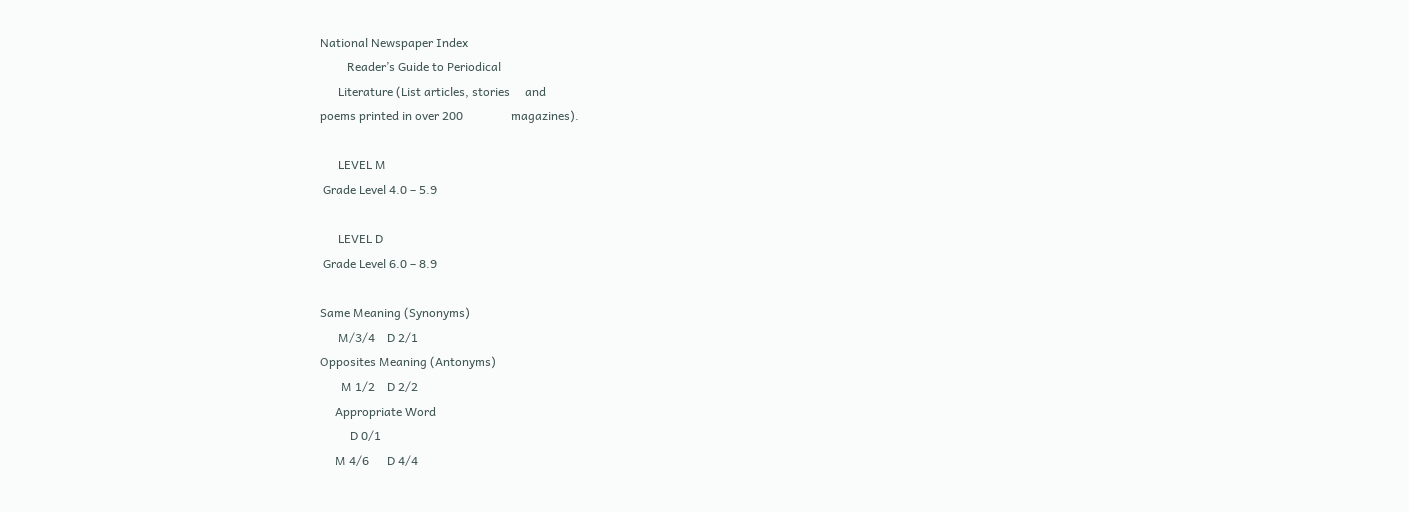National Newspaper Index
         Reader’s Guide to Periodical
      Literature (List articles, stories     and
poems printed in over 200                magazines).

      LEVEL M
 Grade Level 4.0 – 5.9

      LEVEL D
 Grade Level 6.0 – 8.9

Same Meaning (Synonyms)
      M/3/4    D 2/1
Opposites Meaning (Antonyms)
       M 1/2    D 2/2
     Appropriate Word
          D 0/1
     M 4/6      D 4/4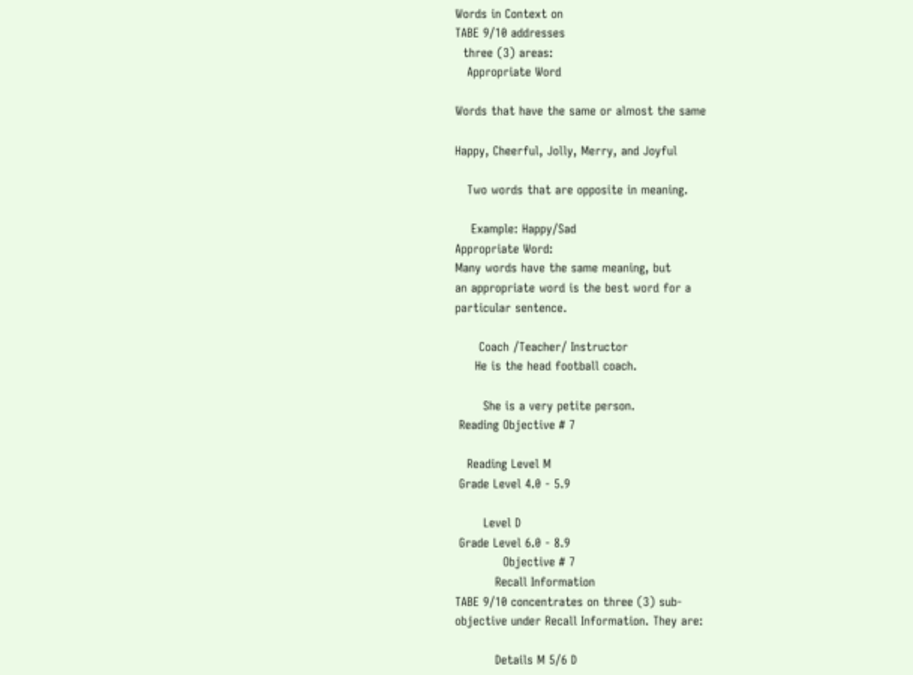Words in Context on
TABE 9/10 addresses
  three (3) areas:
   Appropriate Word

Words that have the same or almost the same

Happy, Cheerful, Jolly, Merry, and Joyful

   Two words that are opposite in meaning.

    Example: Happy/Sad
Appropriate Word:
Many words have the same meaning, but
an appropriate word is the best word for a
particular sentence.

      Coach /Teacher/ Instructor
     He is the head football coach.

       She is a very petite person.
 Reading Objective # 7

   Reading Level M
 Grade Level 4.0 - 5.9

       Level D
 Grade Level 6.0 - 8.9
            Objective # 7
          Recall Information
TABE 9/10 concentrates on three (3) sub-
objective under Recall Information. They are:

          Details M 5/6 D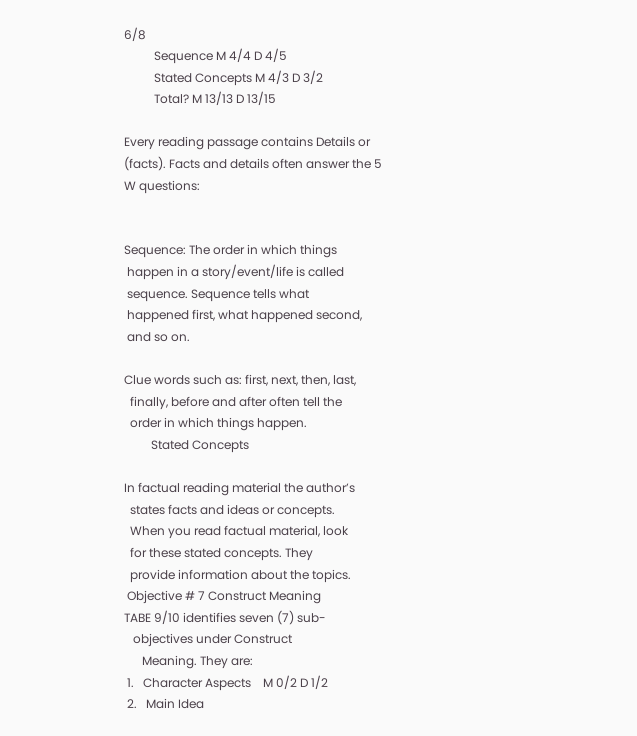6/8
          Sequence M 4/4 D 4/5
          Stated Concepts M 4/3 D 3/2
          Total? M 13/13 D 13/15

Every reading passage contains Details or
(facts). Facts and details often answer the 5
W questions:


Sequence: The order in which things
 happen in a story/event/life is called
 sequence. Sequence tells what
 happened first, what happened second,
 and so on.

Clue words such as: first, next, then, last,
  finally, before and after often tell the
  order in which things happen.
         Stated Concepts

In factual reading material the author’s
  states facts and ideas or concepts.
  When you read factual material, look
  for these stated concepts. They
  provide information about the topics.
 Objective # 7 Construct Meaning
TABE 9/10 identifies seven (7) sub-
   objectives under Construct
      Meaning. They are:
 1.   Character Aspects    M 0/2 D 1/2
 2.   Main Idea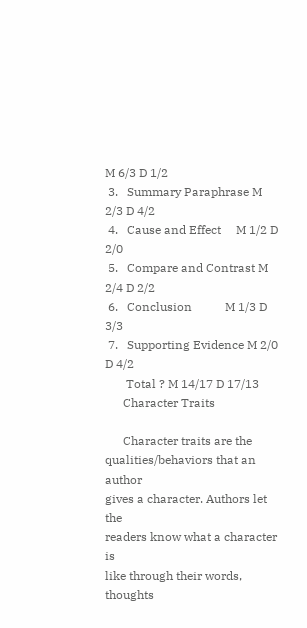M 6/3 D 1/2
 3.   Summary Paraphrase M 2/3 D 4/2
 4.   Cause and Effect     M 1/2 D 2/0
 5.   Compare and Contrast M 2/4 D 2/2
 6.   Conclusion           M 1/3 D 3/3
 7.   Supporting Evidence M 2/0 D 4/2
       Total ? M 14/17 D 17/13
      Character Traits

      Character traits are the
qualities/behaviors that an author
gives a character. Authors let the
readers know what a character is
like through their words, thoughts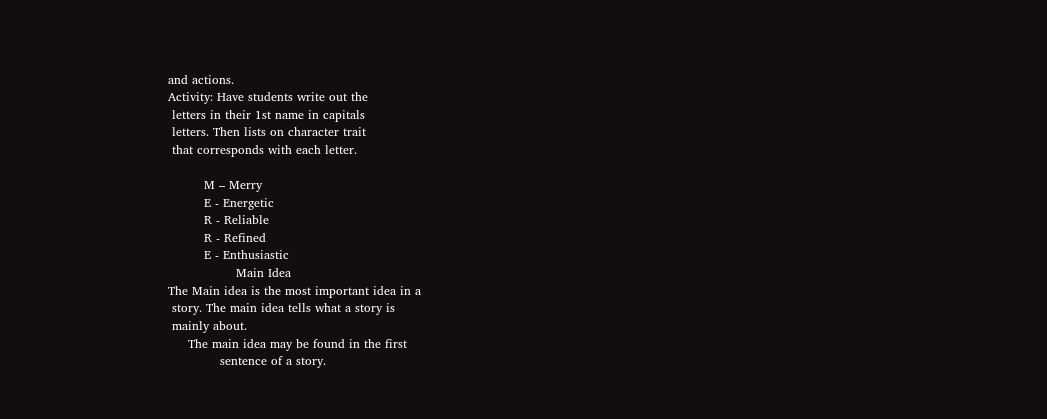and actions.
Activity: Have students write out the
 letters in their 1st name in capitals
 letters. Then lists on character trait
 that corresponds with each letter.

         M – Merry
         E - Energetic
         R - Reliable
         R - Refined
         E - Enthusiastic
                 Main Idea
The Main idea is the most important idea in a
 story. The main idea tells what a story is
 mainly about.
     The main idea may be found in the first
             sentence of a story.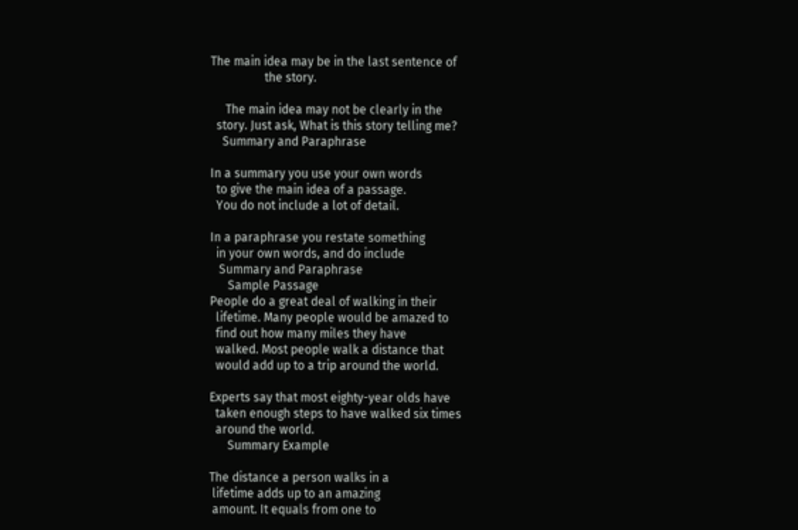The main idea may be in the last sentence of
                  the story.

     The main idea may not be clearly in the
  story. Just ask, What is this story telling me?
    Summary and Paraphrase

In a summary you use your own words
  to give the main idea of a passage.
  You do not include a lot of detail.

In a paraphrase you restate something
  in your own words, and do include
   Summary and Paraphrase
      Sample Passage
People do a great deal of walking in their
  lifetime. Many people would be amazed to
  find out how many miles they have
  walked. Most people walk a distance that
  would add up to a trip around the world.

Experts say that most eighty-year olds have
  taken enough steps to have walked six times
  around the world.
      Summary Example

The distance a person walks in a
 lifetime adds up to an amazing
 amount. It equals from one to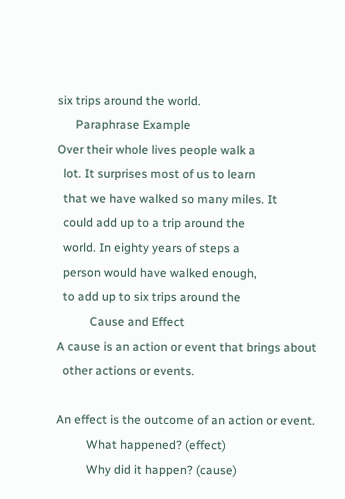six trips around the world.
      Paraphrase Example
Over their whole lives people walk a
  lot. It surprises most of us to learn
  that we have walked so many miles. It
  could add up to a trip around the
  world. In eighty years of steps a
  person would have walked enough,
  to add up to six trips around the
           Cause and Effect
A cause is an action or event that brings about
  other actions or events.

An effect is the outcome of an action or event.
          What happened? (effect)
          Why did it happen? (cause)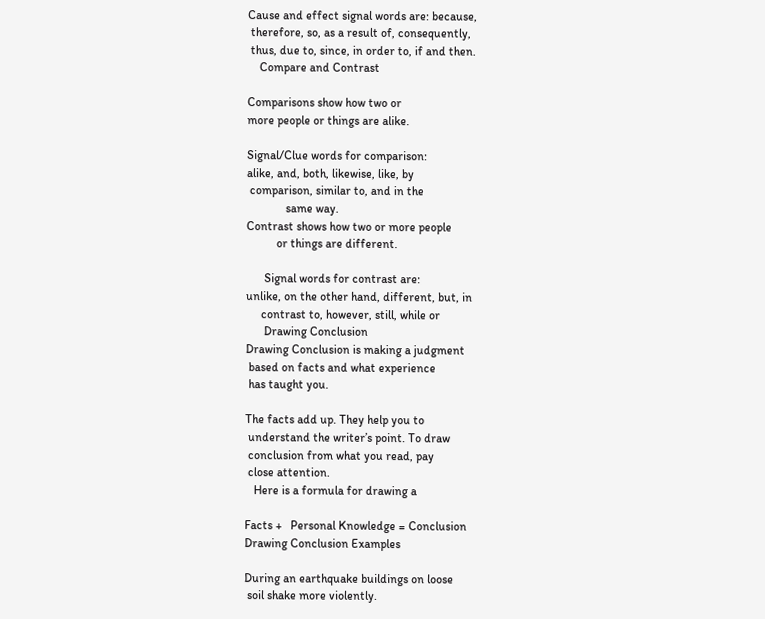Cause and effect signal words are: because,
 therefore, so, as a result of, consequently,
 thus, due to, since, in order to, if and then.
    Compare and Contrast

Comparisons show how two or
more people or things are alike.

Signal/Clue words for comparison:
alike, and, both, likewise, like, by
 comparison, similar to, and in the
             same way.
Contrast shows how two or more people
          or things are different.

      Signal words for contrast are:
unlike, on the other hand, different, but, in
     contrast to, however, still, while or
      Drawing Conclusion
Drawing Conclusion is making a judgment
 based on facts and what experience
 has taught you.

The facts add up. They help you to
 understand the writer’s point. To draw
 conclusion from what you read, pay
 close attention.
   Here is a formula for drawing a

Facts +   Personal Knowledge = Conclusion
Drawing Conclusion Examples

During an earthquake buildings on loose
 soil shake more violently.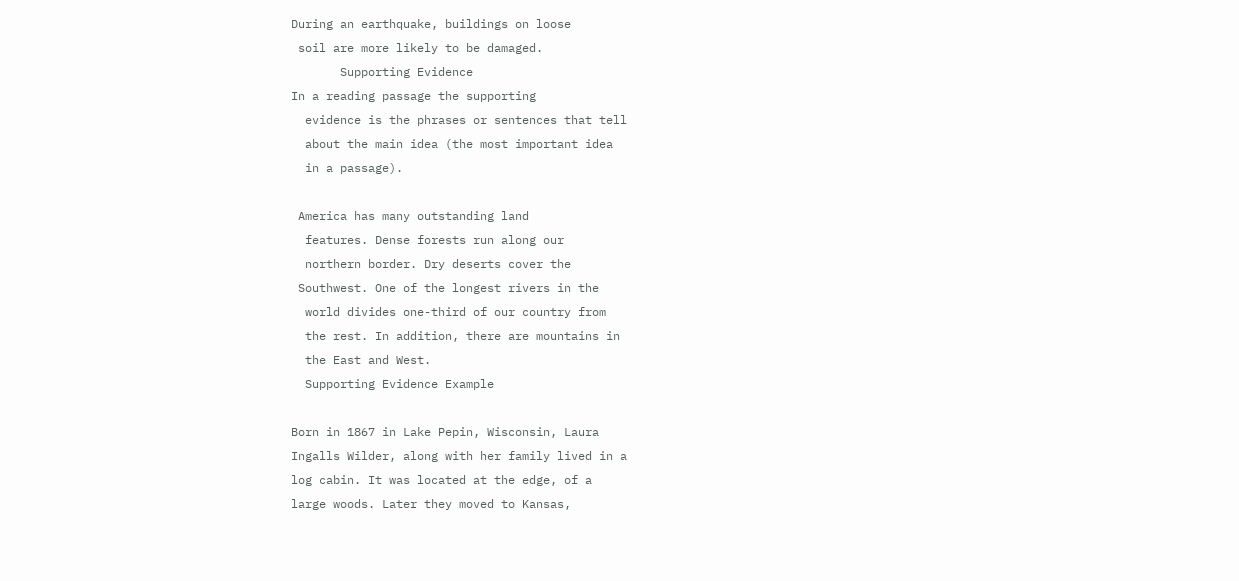During an earthquake, buildings on loose
 soil are more likely to be damaged.
       Supporting Evidence
In a reading passage the supporting
  evidence is the phrases or sentences that tell
  about the main idea (the most important idea
  in a passage).

 America has many outstanding land
  features. Dense forests run along our
  northern border. Dry deserts cover the
 Southwest. One of the longest rivers in the
  world divides one-third of our country from
  the rest. In addition, there are mountains in
  the East and West.
  Supporting Evidence Example

Born in 1867 in Lake Pepin, Wisconsin, Laura
Ingalls Wilder, along with her family lived in a
log cabin. It was located at the edge, of a
large woods. Later they moved to Kansas,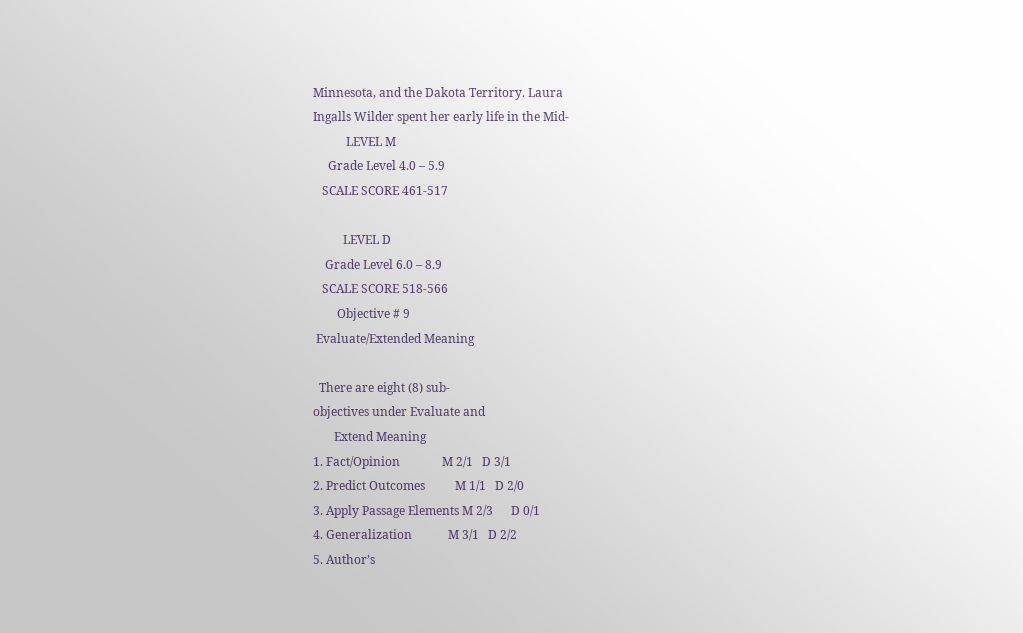Minnesota, and the Dakota Territory. Laura
Ingalls Wilder spent her early life in the Mid-
           LEVEL M
     Grade Level 4.0 – 5.9
   SCALE SCORE 461-517

          LEVEL D
    Grade Level 6.0 – 8.9
   SCALE SCORE 518-566
        Objective # 9
 Evaluate/Extended Meaning

  There are eight (8) sub-
objectives under Evaluate and
       Extend Meaning
1. Fact/Opinion              M 2/1   D 3/1
2. Predict Outcomes          M 1/1   D 2/0
3. Apply Passage Elements M 2/3      D 0/1
4. Generalization            M 3/1   D 2/2
5. Author’s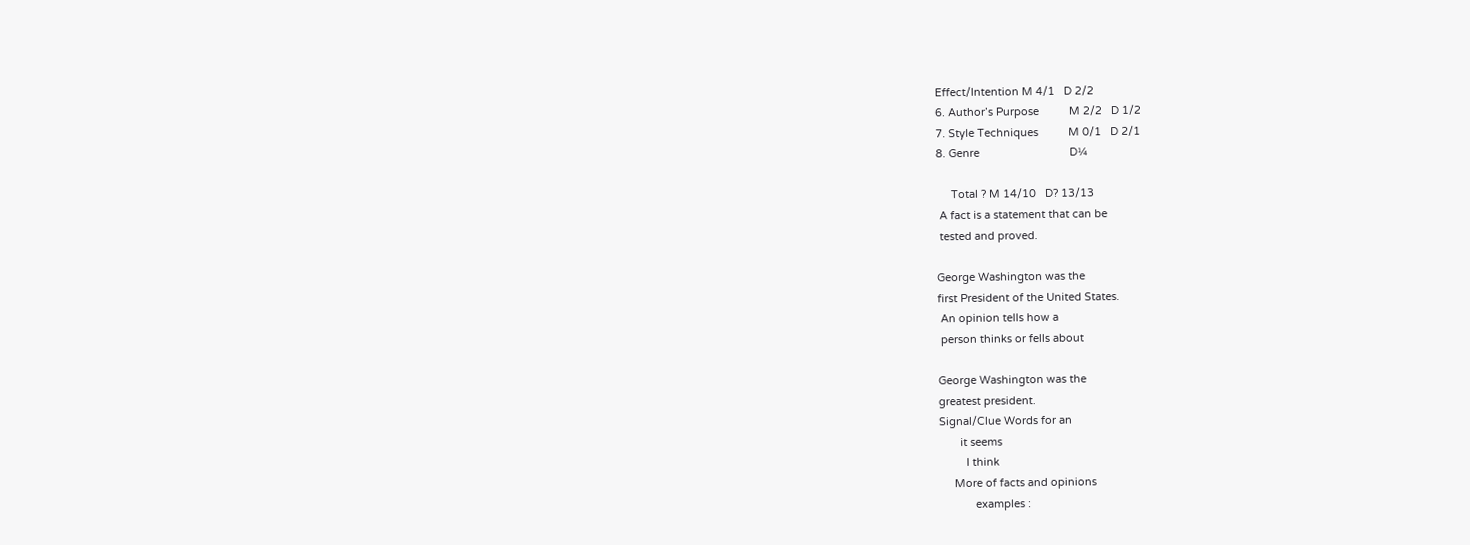Effect/Intention M 4/1   D 2/2
6. Author’s Purpose          M 2/2   D 1/2
7. Style Techniques          M 0/1   D 2/1
8. Genre                              D¼

     Total ? M 14/10   D? 13/13
 A fact is a statement that can be
 tested and proved.

George Washington was the
first President of the United States.
 An opinion tells how a
 person thinks or fells about

George Washington was the
greatest president.
Signal/Clue Words for an
       it seems
         I think
     More of facts and opinions
            examples :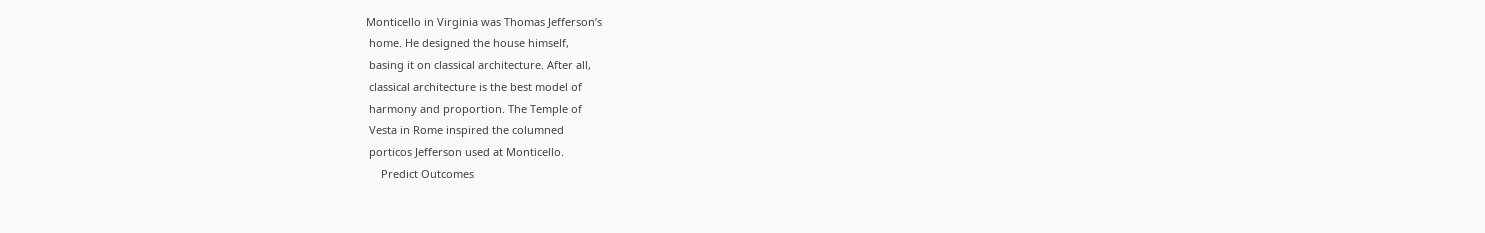Monticello in Virginia was Thomas Jefferson’s
 home. He designed the house himself,
 basing it on classical architecture. After all,
 classical architecture is the best model of
 harmony and proportion. The Temple of
 Vesta in Rome inspired the columned
 porticos Jefferson used at Monticello.
     Predict Outcomes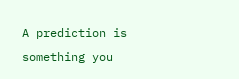A prediction is something you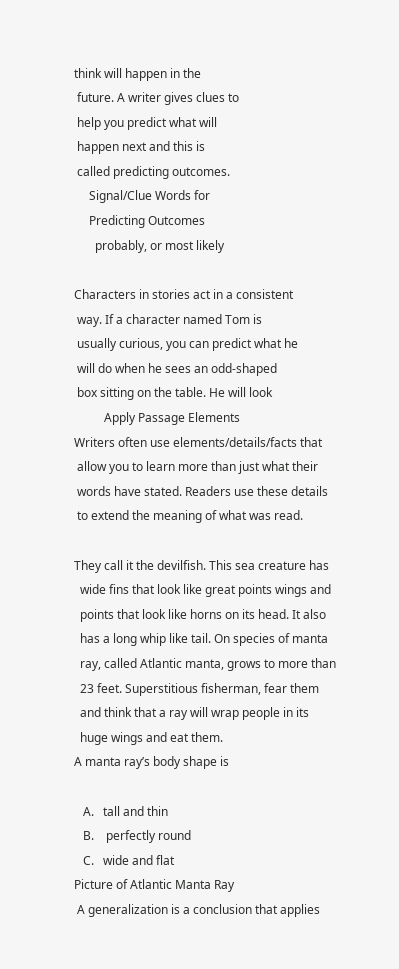think will happen in the
 future. A writer gives clues to
 help you predict what will
 happen next and this is
 called predicting outcomes.
     Signal/Clue Words for
     Predicting Outcomes
       probably, or most likely

Characters in stories act in a consistent
 way. If a character named Tom is
 usually curious, you can predict what he
 will do when he sees an odd-shaped
 box sitting on the table. He will look
          Apply Passage Elements
Writers often use elements/details/facts that
 allow you to learn more than just what their
 words have stated. Readers use these details
 to extend the meaning of what was read.

They call it the devilfish. This sea creature has
  wide fins that look like great points wings and
  points that look like horns on its head. It also
  has a long whip like tail. On species of manta
  ray, called Atlantic manta, grows to more than
  23 feet. Superstitious fisherman, fear them
  and think that a ray will wrap people in its
  huge wings and eat them.
A manta ray’s body shape is

   A.   tall and thin
   B.    perfectly round
   C.   wide and flat
Picture of Atlantic Manta Ray
 A generalization is a conclusion that applies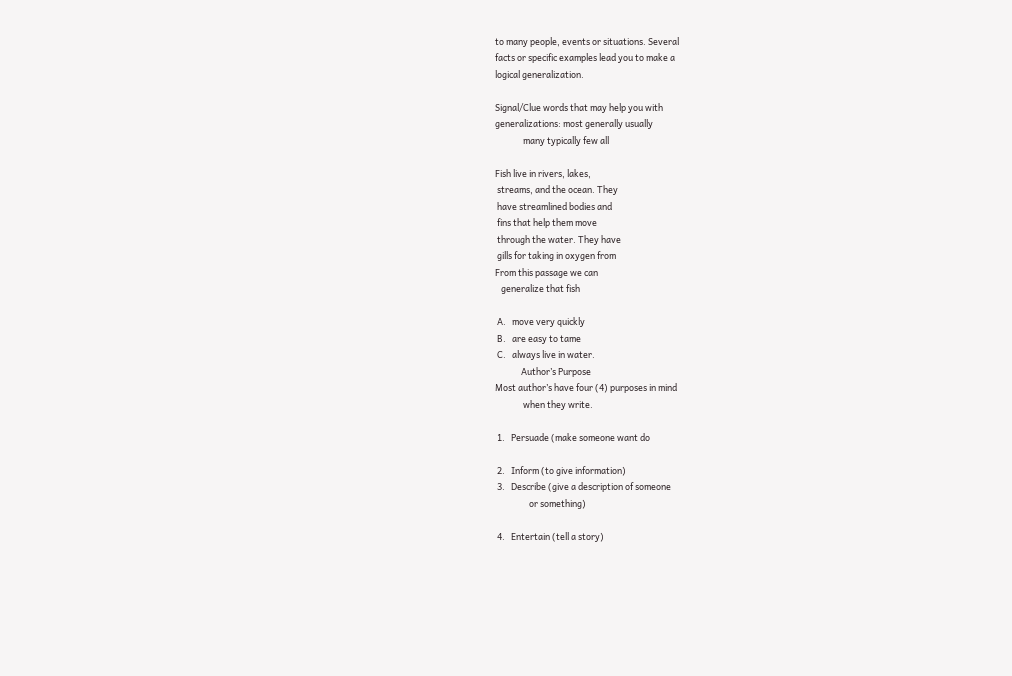to many people, events or situations. Several
facts or specific examples lead you to make a
logical generalization.

Signal/Clue words that may help you with
generalizations: most generally usually
              many typically few all

Fish live in rivers, lakes,
 streams, and the ocean. They
 have streamlined bodies and
 fins that help them move
 through the water. They have
 gills for taking in oxygen from
From this passage we can
   generalize that fish

 A.   move very quickly
 B.   are easy to tame
 C.   always live in water.
             Author’s Purpose
Most author’s have four (4) purposes in mind
              when they write.

 1.   Persuade (make someone want do

 2.   Inform (to give information)
 3.   Describe (give a description of someone
                 or something)

 4.   Entertain (tell a story)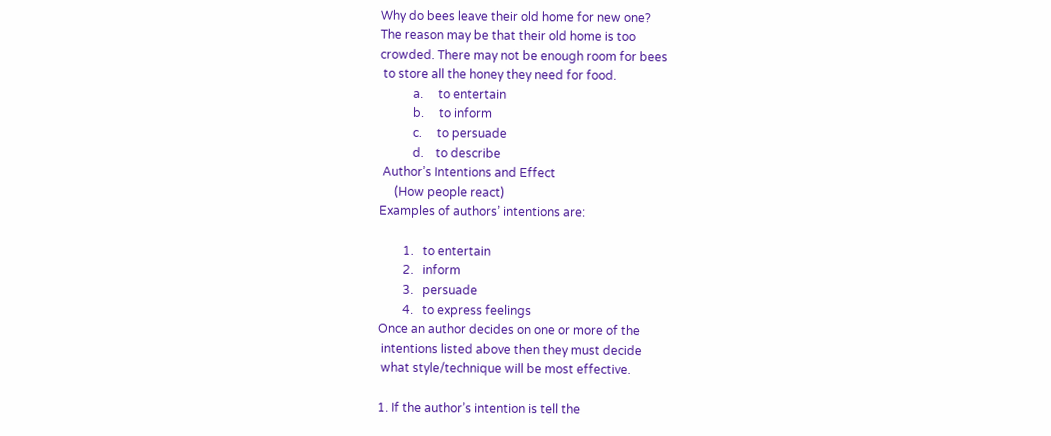Why do bees leave their old home for new one?
The reason may be that their old home is too
crowded. There may not be enough room for bees
 to store all the honey they need for food.
           a.     to entertain
           b.     to inform
           c.     to persuade
           d.    to describe
 Author’s Intentions and Effect
     (How people react)
Examples of authors’ intentions are:

        1.   to entertain
        2.   inform
        3.   persuade
        4.   to express feelings
Once an author decides on one or more of the
 intentions listed above then they must decide
 what style/technique will be most effective.

1. If the author’s intention is tell the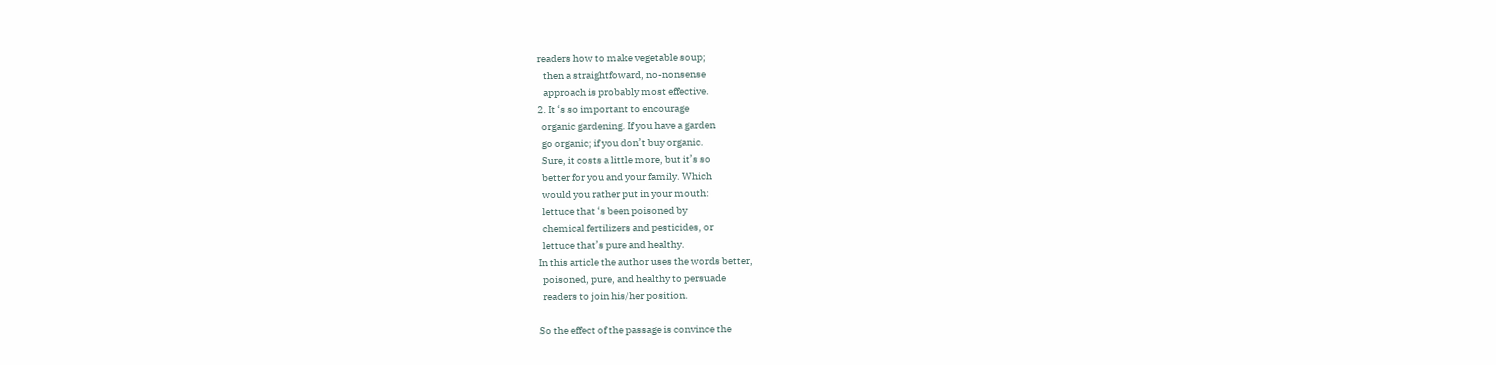readers how to make vegetable soup;
   then a straightfoward, no-nonsense
   approach is probably most effective.
2. It ‘s so important to encourage
  organic gardening. If you have a garden
  go organic; if you don’t buy organic.
  Sure, it costs a little more, but it’s so
  better for you and your family. Which
  would you rather put in your mouth:
  lettuce that ‘s been poisoned by
  chemical fertilizers and pesticides, or
  lettuce that’s pure and healthy.
In this article the author uses the words better,
  poisoned, pure, and healthy to persuade
  readers to join his/her position.

So the effect of the passage is convince the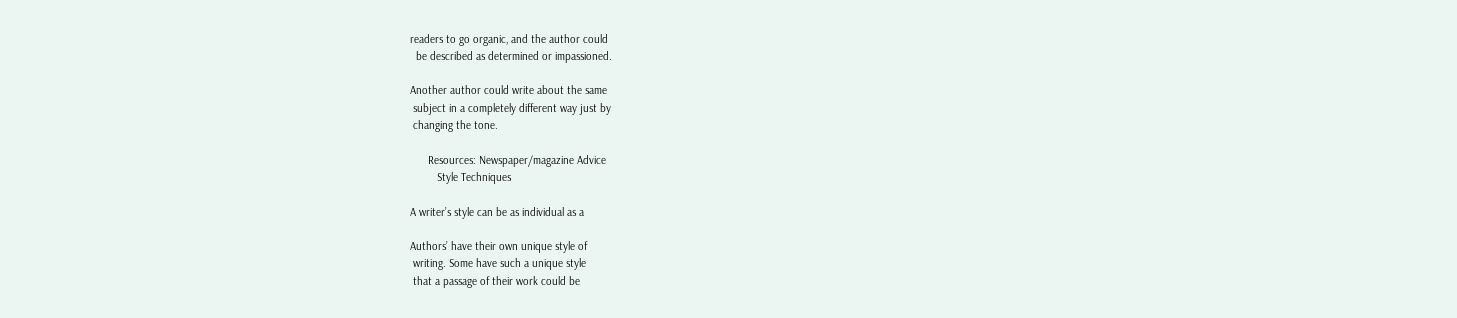readers to go organic, and the author could
  be described as determined or impassioned.

Another author could write about the same
 subject in a completely different way just by
 changing the tone.

      Resources: Newspaper/magazine Advice
         Style Techniques

A writer’s style can be as individual as a

Authors’ have their own unique style of
 writing. Some have such a unique style
 that a passage of their work could be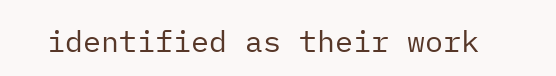identified as their work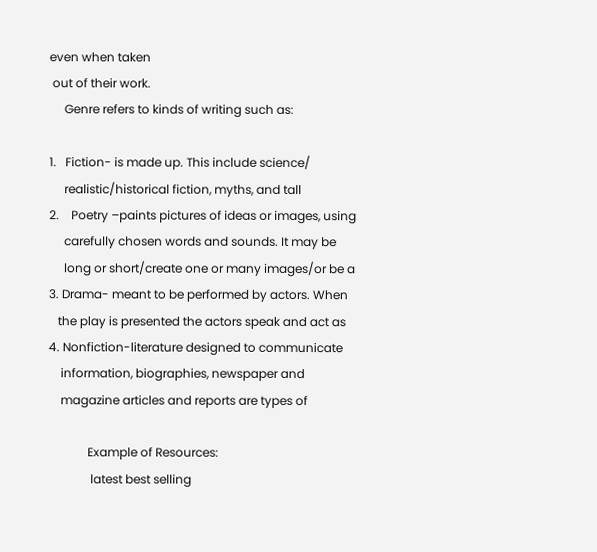even when taken
 out of their work.
     Genre refers to kinds of writing such as:

1.   Fiction- is made up. This include science/
     realistic/historical fiction, myths, and tall
2.    Poetry –paints pictures of ideas or images, using
     carefully chosen words and sounds. It may be
     long or short/create one or many images/or be a
3. Drama- meant to be performed by actors. When
   the play is presented the actors speak and act as
4. Nonfiction-literature designed to communicate
    information, biographies, newspaper and
    magazine articles and reports are types of

             Example of Resources:
              latest best selling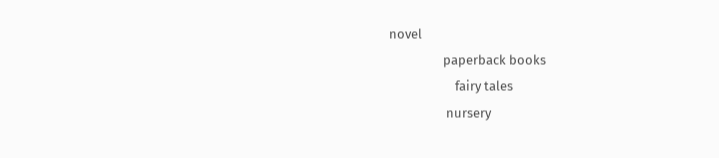novel
                  paperback books
                      fairy tales
                   nursery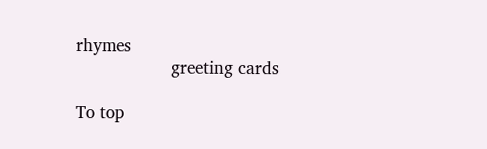rhymes
                   greeting cards

To top